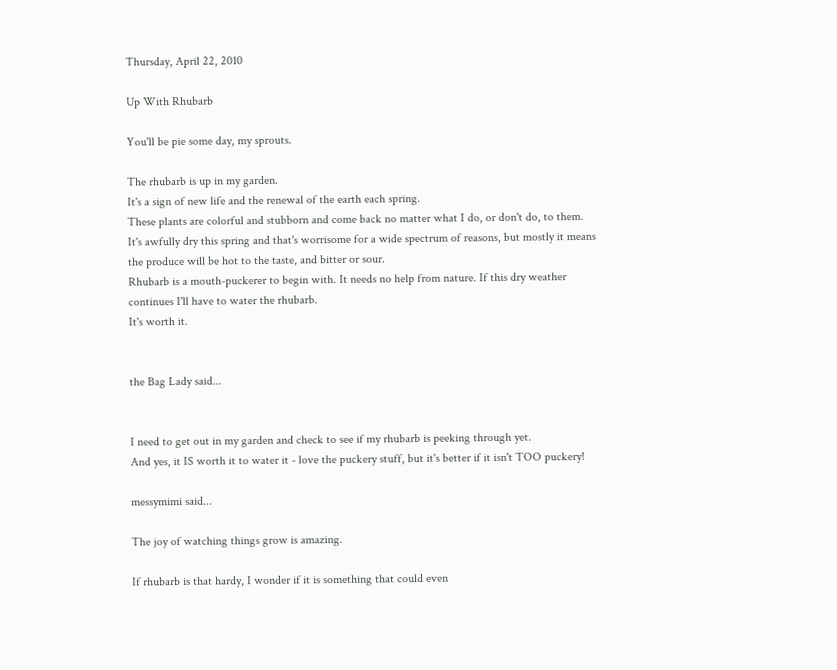Thursday, April 22, 2010

Up With Rhubarb

You'll be pie some day, my sprouts.

The rhubarb is up in my garden.
It's a sign of new life and the renewal of the earth each spring.
These plants are colorful and stubborn and come back no matter what I do, or don't do, to them.
It's awfully dry this spring and that's worrisome for a wide spectrum of reasons, but mostly it means the produce will be hot to the taste, and bitter or sour.
Rhubarb is a mouth-puckerer to begin with. It needs no help from nature. If this dry weather continues I'll have to water the rhubarb.
It's worth it.


the Bag Lady said...


I need to get out in my garden and check to see if my rhubarb is peeking through yet.
And yes, it IS worth it to water it - love the puckery stuff, but it's better if it isn't TOO puckery!

messymimi said...

The joy of watching things grow is amazing.

If rhubarb is that hardy, I wonder if it is something that could even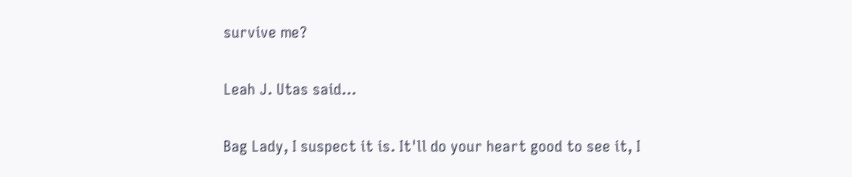survive me?

Leah J. Utas said...

Bag Lady, I suspect it is. It'll do your heart good to see it, I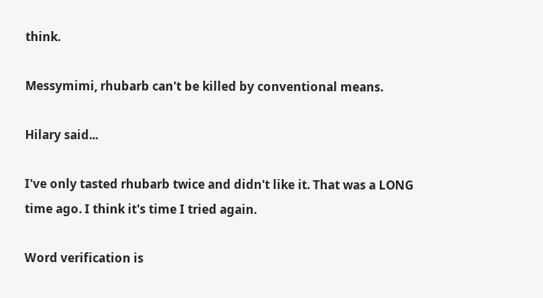think.

Messymimi, rhubarb can't be killed by conventional means.

Hilary said...

I've only tasted rhubarb twice and didn't like it. That was a LONG time ago. I think it's time I tried again.

Word verification is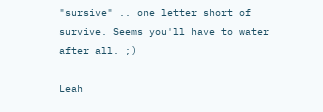"sursive" .. one letter short of survive. Seems you'll have to water after all. ;)

Leah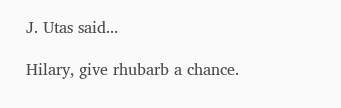J. Utas said...

Hilary, give rhubarb a chance.